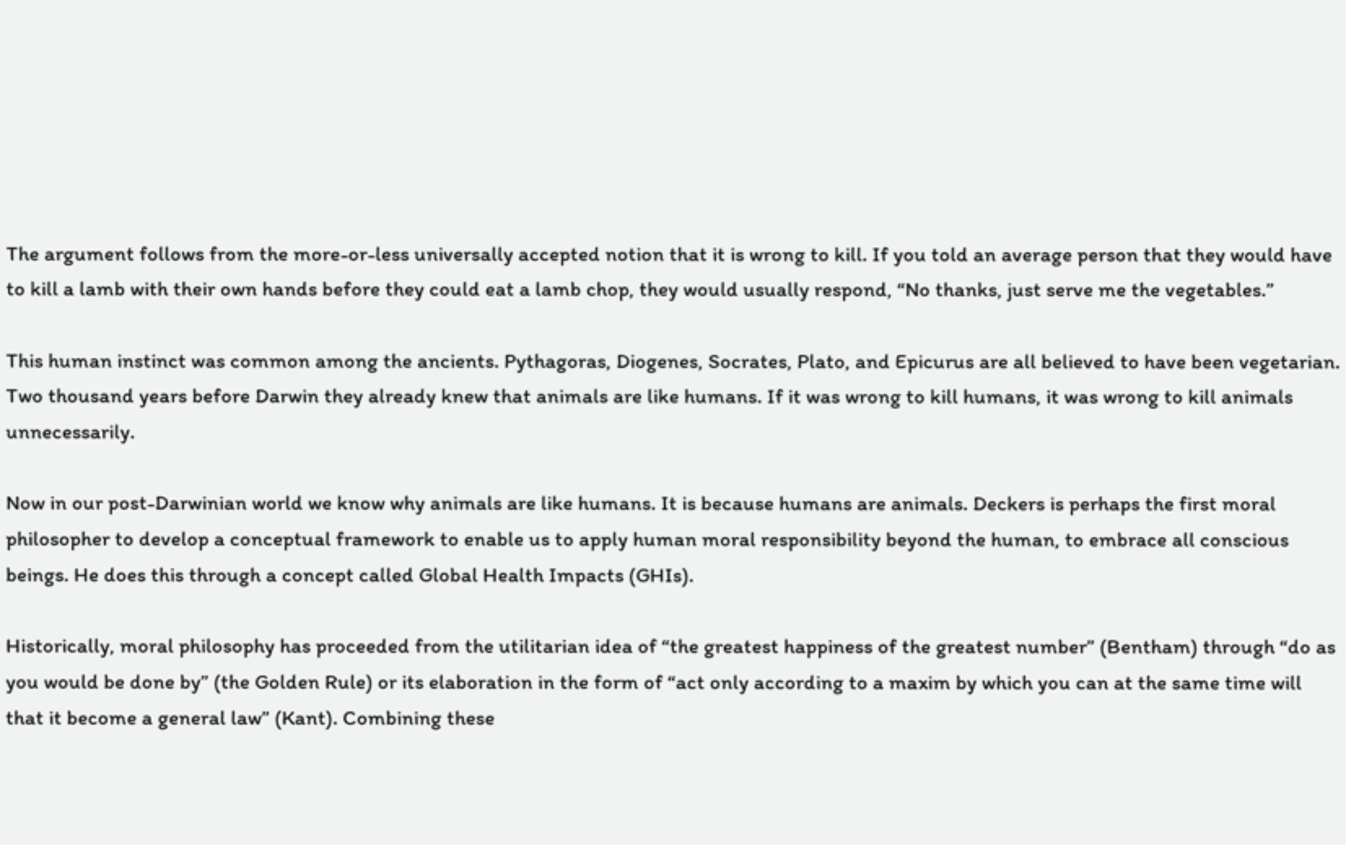The argument follows from the more-or-less universally accepted notion that it is wrong to kill. If you told an average person that they would have to kill a lamb with their own hands before they could eat a lamb chop, they would usually respond, “No thanks, just serve me the vegetables.”

This human instinct was common among the ancients. Pythagoras, Diogenes, Socrates, Plato, and Epicurus are all believed to have been vegetarian. Two thousand years before Darwin they already knew that animals are like humans. If it was wrong to kill humans, it was wrong to kill animals unnecessarily.

Now in our post-Darwinian world we know why animals are like humans. It is because humans are animals. Deckers is perhaps the first moral philosopher to develop a conceptual framework to enable us to apply human moral responsibility beyond the human, to embrace all conscious beings. He does this through a concept called Global Health Impacts (GHIs).

Historically, moral philosophy has proceeded from the utilitarian idea of “the greatest happiness of the greatest number” (Bentham) through “do as you would be done by” (the Golden Rule) or its elaboration in the form of “act only according to a maxim by which you can at the same time will that it become a general law” (Kant). Combining these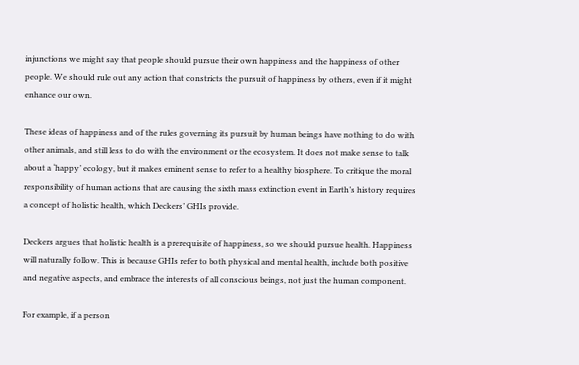injunctions we might say that people should pursue their own happiness and the happiness of other people. We should rule out any action that constricts the pursuit of happiness by others, even if it might enhance our own.

These ideas of happiness and of the rules governing its pursuit by human beings have nothing to do with other animals, and still less to do with the environment or the ecosystem. It does not make sense to talk about a ‘happy’ ecology, but it makes eminent sense to refer to a healthy biosphere. To critique the moral responsibility of human actions that are causing the sixth mass extinction event in Earth’s history requires a concept of holistic health, which Deckers’ GHIs provide.

Deckers argues that holistic health is a prerequisite of happiness, so we should pursue health. Happiness will naturally follow. This is because GHIs refer to both physical and mental health, include both positive and negative aspects, and embrace the interests of all conscious beings, not just the human component.

For example, if a person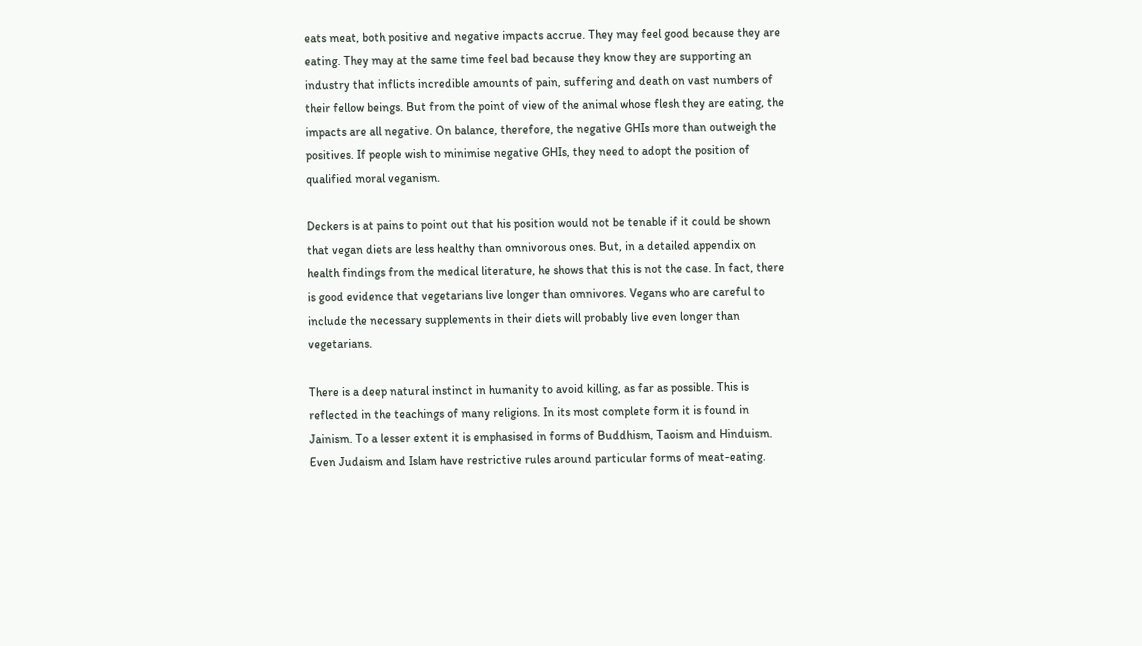eats meat, both positive and negative impacts accrue. They may feel good because they are eating. They may at the same time feel bad because they know they are supporting an industry that inflicts incredible amounts of pain, suffering and death on vast numbers of their fellow beings. But from the point of view of the animal whose flesh they are eating, the impacts are all negative. On balance, therefore, the negative GHIs more than outweigh the positives. If people wish to minimise negative GHIs, they need to adopt the position of qualified moral veganism.

Deckers is at pains to point out that his position would not be tenable if it could be shown that vegan diets are less healthy than omnivorous ones. But, in a detailed appendix on health findings from the medical literature, he shows that this is not the case. In fact, there is good evidence that vegetarians live longer than omnivores. Vegans who are careful to include the necessary supplements in their diets will probably live even longer than vegetarians.

There is a deep natural instinct in humanity to avoid killing, as far as possible. This is reflected in the teachings of many religions. In its most complete form it is found in Jainism. To a lesser extent it is emphasised in forms of Buddhism, Taoism and Hinduism. Even Judaism and Islam have restrictive rules around particular forms of meat-eating.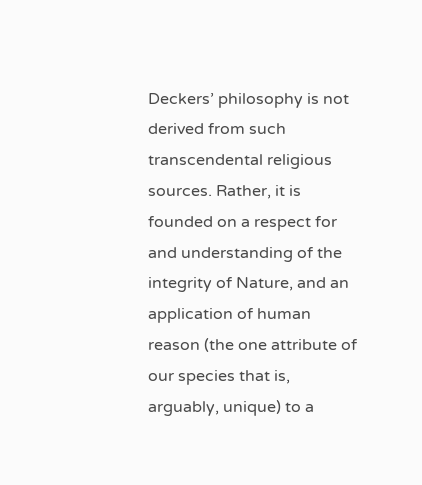Deckers’ philosophy is not derived from such transcendental religious sources. Rather, it is founded on a respect for and understanding of the integrity of Nature, and an application of human reason (the one attribute of our species that is, arguably, unique) to a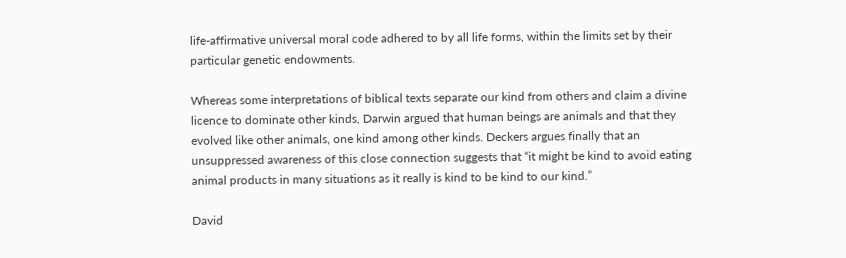life-affirmative universal moral code adhered to by all life forms, within the limits set by their particular genetic endowments.

Whereas some interpretations of biblical texts separate our kind from others and claim a divine licence to dominate other kinds, Darwin argued that human beings are animals and that they evolved like other animals, one kind among other kinds. Deckers argues finally that an unsuppressed awareness of this close connection suggests that “it might be kind to avoid eating animal products in many situations as it really is kind to be kind to our kind.”

David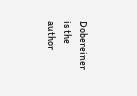Dobereiner is the author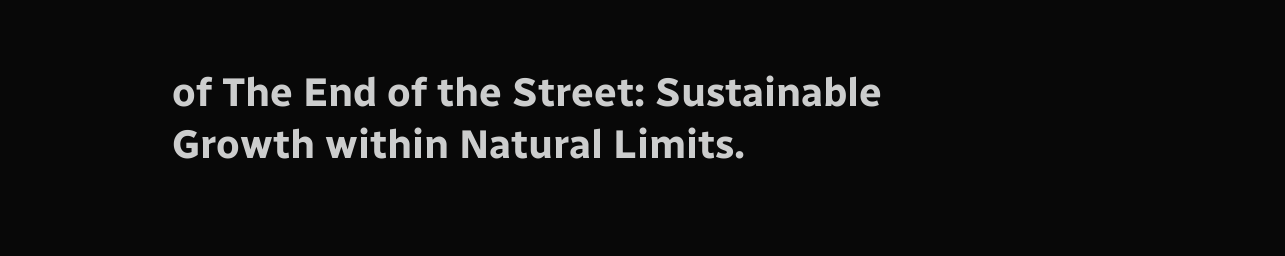of The End of the Street: Sustainable Growth within Natural Limits.